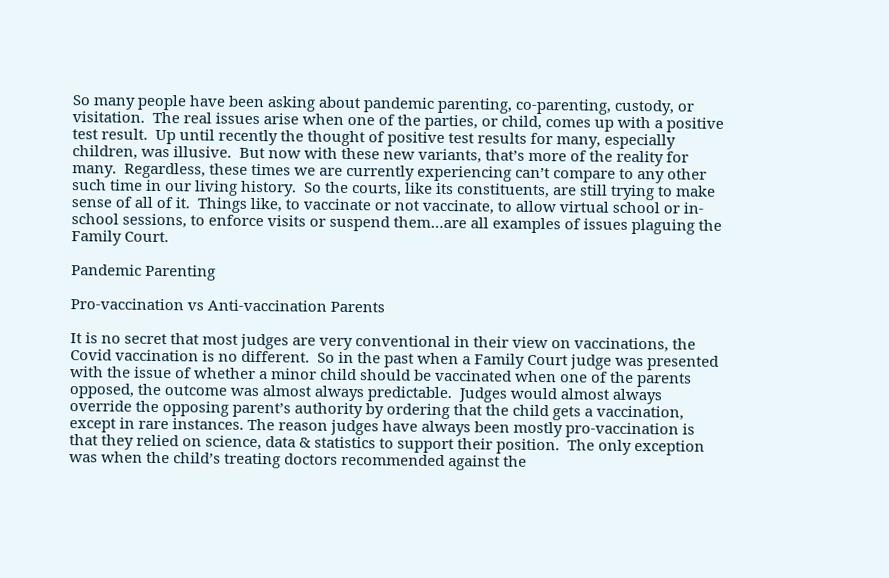So many people have been asking about pandemic parenting, co-parenting, custody, or visitation.  The real issues arise when one of the parties, or child, comes up with a positive test result.  Up until recently the thought of positive test results for many, especially children, was illusive.  But now with these new variants, that’s more of the reality for many.  Regardless, these times we are currently experiencing can’t compare to any other such time in our living history.  So the courts, like its constituents, are still trying to make sense of all of it.  Things like, to vaccinate or not vaccinate, to allow virtual school or in-school sessions, to enforce visits or suspend them…are all examples of issues plaguing the Family Court.

Pandemic Parenting

Pro-vaccination vs Anti-vaccination Parents

It is no secret that most judges are very conventional in their view on vaccinations, the Covid vaccination is no different.  So in the past when a Family Court judge was presented with the issue of whether a minor child should be vaccinated when one of the parents opposed, the outcome was almost always predictable.  Judges would almost always override the opposing parent’s authority by ordering that the child gets a vaccination, except in rare instances. The reason judges have always been mostly pro-vaccination is that they relied on science, data & statistics to support their position.  The only exception was when the child’s treating doctors recommended against the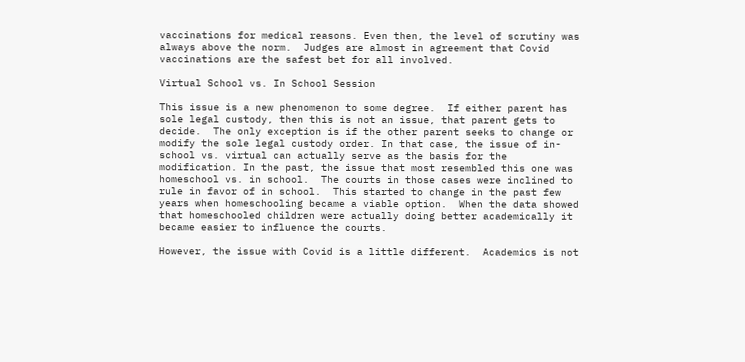vaccinations for medical reasons. Even then, the level of scrutiny was always above the norm.  Judges are almost in agreement that Covid vaccinations are the safest bet for all involved.

Virtual School vs. In School Session

This issue is a new phenomenon to some degree.  If either parent has sole legal custody, then this is not an issue, that parent gets to decide.  The only exception is if the other parent seeks to change or modify the sole legal custody order. In that case, the issue of in-school vs. virtual can actually serve as the basis for the modification. In the past, the issue that most resembled this one was homeschool vs. in school.  The courts in those cases were inclined to rule in favor of in school.  This started to change in the past few years when homeschooling became a viable option.  When the data showed that homeschooled children were actually doing better academically it became easier to influence the courts.

However, the issue with Covid is a little different.  Academics is not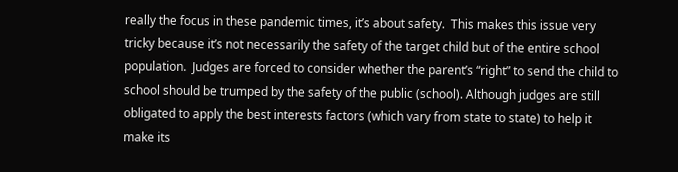really the focus in these pandemic times, it’s about safety.  This makes this issue very tricky because it’s not necessarily the safety of the target child but of the entire school population.  Judges are forced to consider whether the parent’s “right” to send the child to school should be trumped by the safety of the public (school). Although judges are still obligated to apply the best interests factors (which vary from state to state) to help it make its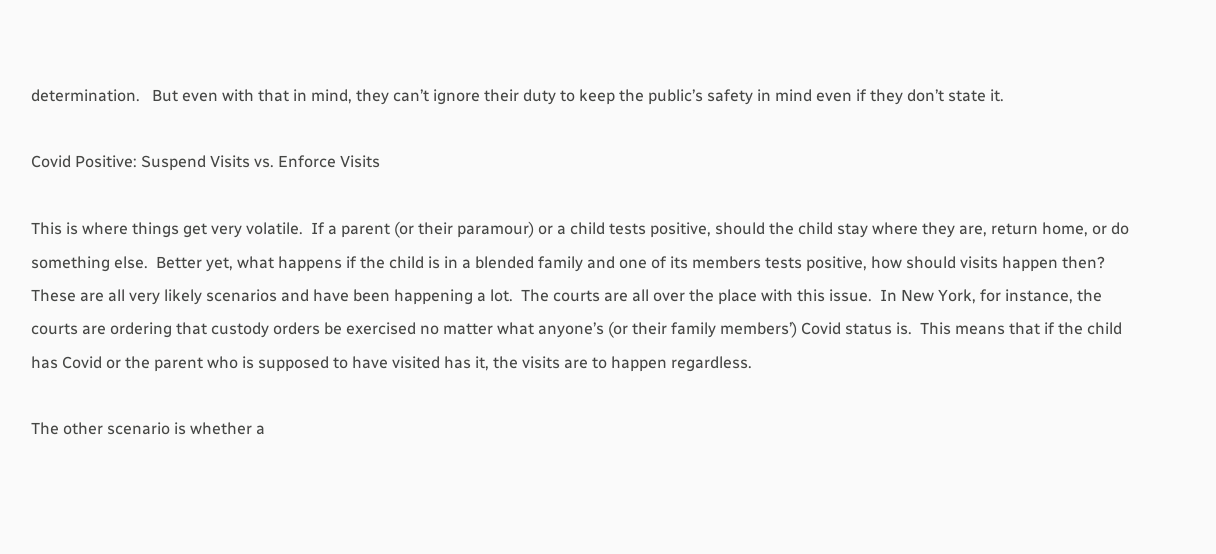determination.   But even with that in mind, they can’t ignore their duty to keep the public’s safety in mind even if they don’t state it.

Covid Positive: Suspend Visits vs. Enforce Visits

This is where things get very volatile.  If a parent (or their paramour) or a child tests positive, should the child stay where they are, return home, or do something else.  Better yet, what happens if the child is in a blended family and one of its members tests positive, how should visits happen then?  These are all very likely scenarios and have been happening a lot.  The courts are all over the place with this issue.  In New York, for instance, the courts are ordering that custody orders be exercised no matter what anyone’s (or their family members’) Covid status is.  This means that if the child has Covid or the parent who is supposed to have visited has it, the visits are to happen regardless.

The other scenario is whether a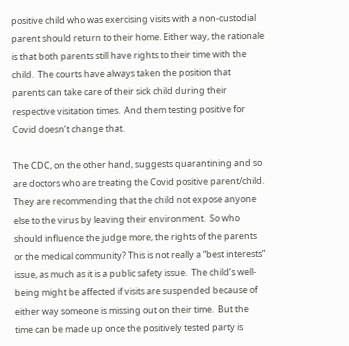positive child who was exercising visits with a non-custodial parent should return to their home. Either way, the rationale is that both parents still have rights to their time with the child.  The courts have always taken the position that parents can take care of their sick child during their respective visitation times.  And them testing positive for Covid doesn’t change that.

The CDC, on the other hand, suggests quarantining and so are doctors who are treating the Covid positive parent/child.  They are recommending that the child not expose anyone else to the virus by leaving their environment.  So who should influence the judge more, the rights of the parents or the medical community? This is not really a “best interests” issue, as much as it is a public safety issue.  The child’s well-being might be affected if visits are suspended because of either way someone is missing out on their time.  But the time can be made up once the positively tested party is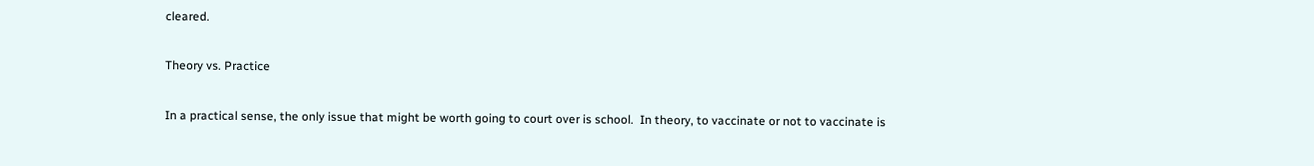cleared.

Theory vs. Practice

In a practical sense, the only issue that might be worth going to court over is school.  In theory, to vaccinate or not to vaccinate is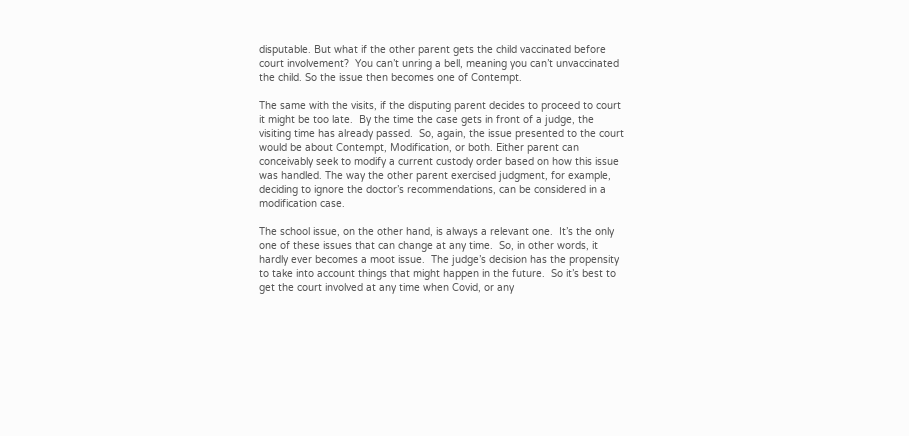disputable. But what if the other parent gets the child vaccinated before court involvement?  You can’t unring a bell, meaning you can’t unvaccinated the child. So the issue then becomes one of Contempt.

The same with the visits, if the disputing parent decides to proceed to court it might be too late.  By the time the case gets in front of a judge, the visiting time has already passed.  So, again, the issue presented to the court would be about Contempt, Modification, or both. Either parent can conceivably seek to modify a current custody order based on how this issue was handled. The way the other parent exercised judgment, for example, deciding to ignore the doctor’s recommendations, can be considered in a modification case.

The school issue, on the other hand, is always a relevant one.  It’s the only one of these issues that can change at any time.  So, in other words, it hardly ever becomes a moot issue.  The judge’s decision has the propensity to take into account things that might happen in the future.  So it’s best to get the court involved at any time when Covid, or any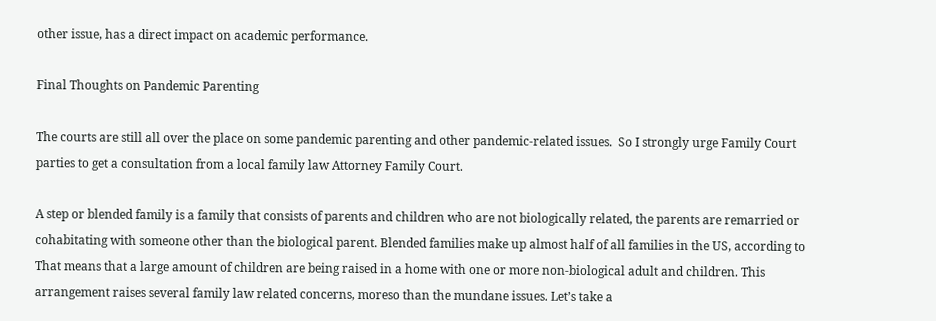other issue, has a direct impact on academic performance.

Final Thoughts on Pandemic Parenting

The courts are still all over the place on some pandemic parenting and other pandemic-related issues.  So I strongly urge Family Court parties to get a consultation from a local family law Attorney Family Court.

A step or blended family is a family that consists of parents and children who are not biologically related, the parents are remarried or cohabitating with someone other than the biological parent. Blended families make up almost half of all families in the US, according to That means that a large amount of children are being raised in a home with one or more non-biological adult and children. This arrangement raises several family law related concerns, moreso than the mundane issues. Let’s take a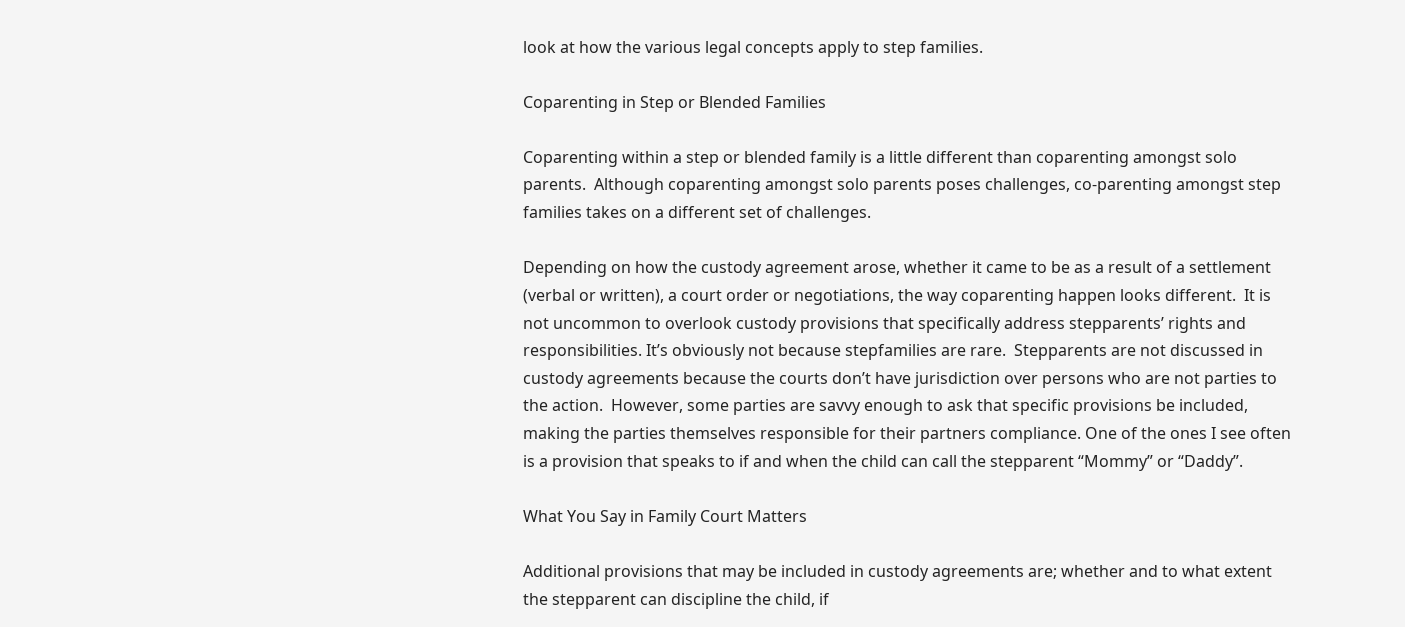look at how the various legal concepts apply to step families.

Coparenting in Step or Blended Families

Coparenting within a step or blended family is a little different than coparenting amongst solo parents.  Although coparenting amongst solo parents poses challenges, co-parenting amongst step families takes on a different set of challenges.

Depending on how the custody agreement arose, whether it came to be as a result of a settlement (verbal or written), a court order or negotiations, the way coparenting happen looks different.  It is not uncommon to overlook custody provisions that specifically address stepparents’ rights and responsibilities. It’s obviously not because stepfamilies are rare.  Stepparents are not discussed in custody agreements because the courts don’t have jurisdiction over persons who are not parties to the action.  However, some parties are savvy enough to ask that specific provisions be included, making the parties themselves responsible for their partners compliance. One of the ones I see often is a provision that speaks to if and when the child can call the stepparent “Mommy” or “Daddy”.

What You Say in Family Court Matters

Additional provisions that may be included in custody agreements are; whether and to what extent the stepparent can discipline the child, if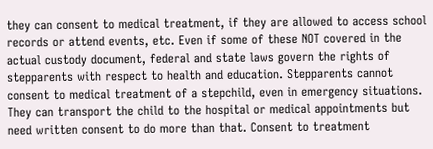they can consent to medical treatment, if they are allowed to access school records or attend events, etc. Even if some of these NOT covered in the actual custody document, federal and state laws govern the rights of stepparents with respect to health and education. Stepparents cannot consent to medical treatment of a stepchild, even in emergency situations. They can transport the child to the hospital or medical appointments but need written consent to do more than that. Consent to treatment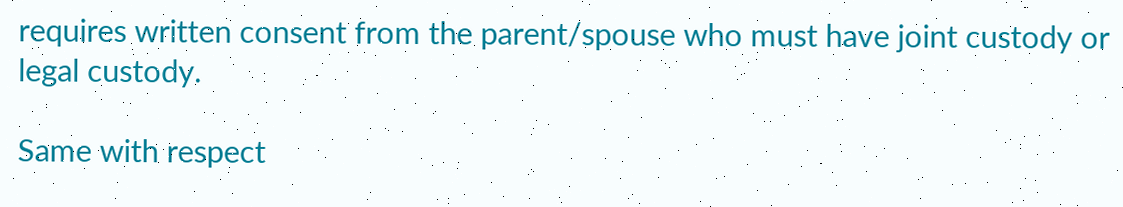requires written consent from the parent/spouse who must have joint custody or legal custody.

Same with respect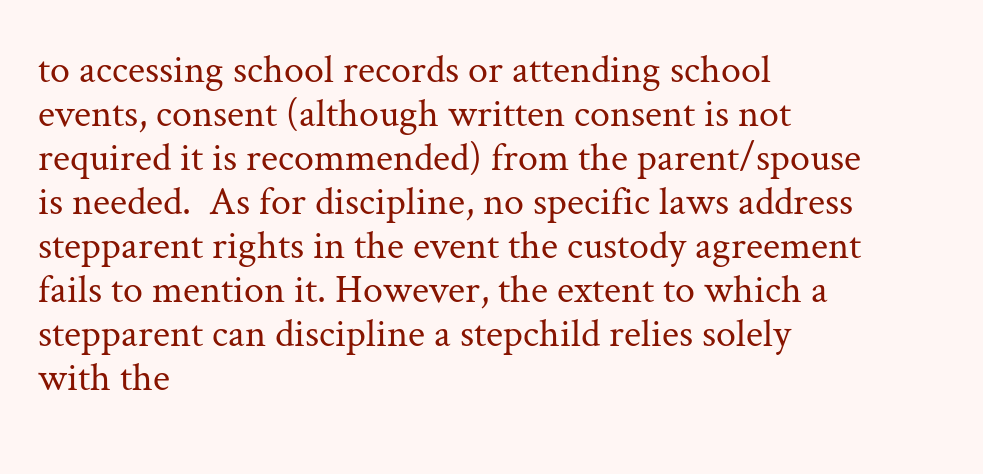to accessing school records or attending school events, consent (although written consent is not required it is recommended) from the parent/spouse is needed.  As for discipline, no specific laws address stepparent rights in the event the custody agreement fails to mention it. However, the extent to which a stepparent can discipline a stepchild relies solely with the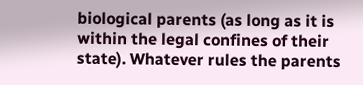biological parents (as long as it is within the legal confines of their state). Whatever rules the parents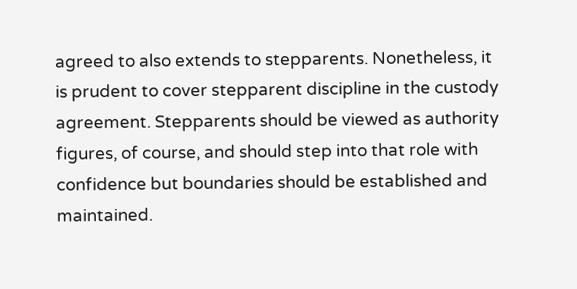agreed to also extends to stepparents. Nonetheless, it is prudent to cover stepparent discipline in the custody agreement. Stepparents should be viewed as authority figures, of course, and should step into that role with confidence but boundaries should be established and maintained.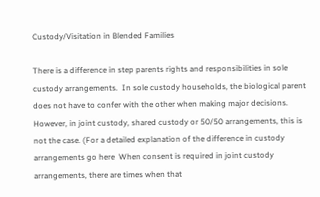Custody/Visitation in Blended Families

There is a difference in step parents rights and responsibilities in sole custody arrangements.  In sole custody households, the biological parent does not have to confer with the other when making major decisions.  However, in joint custody, shared custody or 50/50 arrangements, this is not the case. (For a detailed explanation of the difference in custody arrangements go here  When consent is required in joint custody arrangements, there are times when that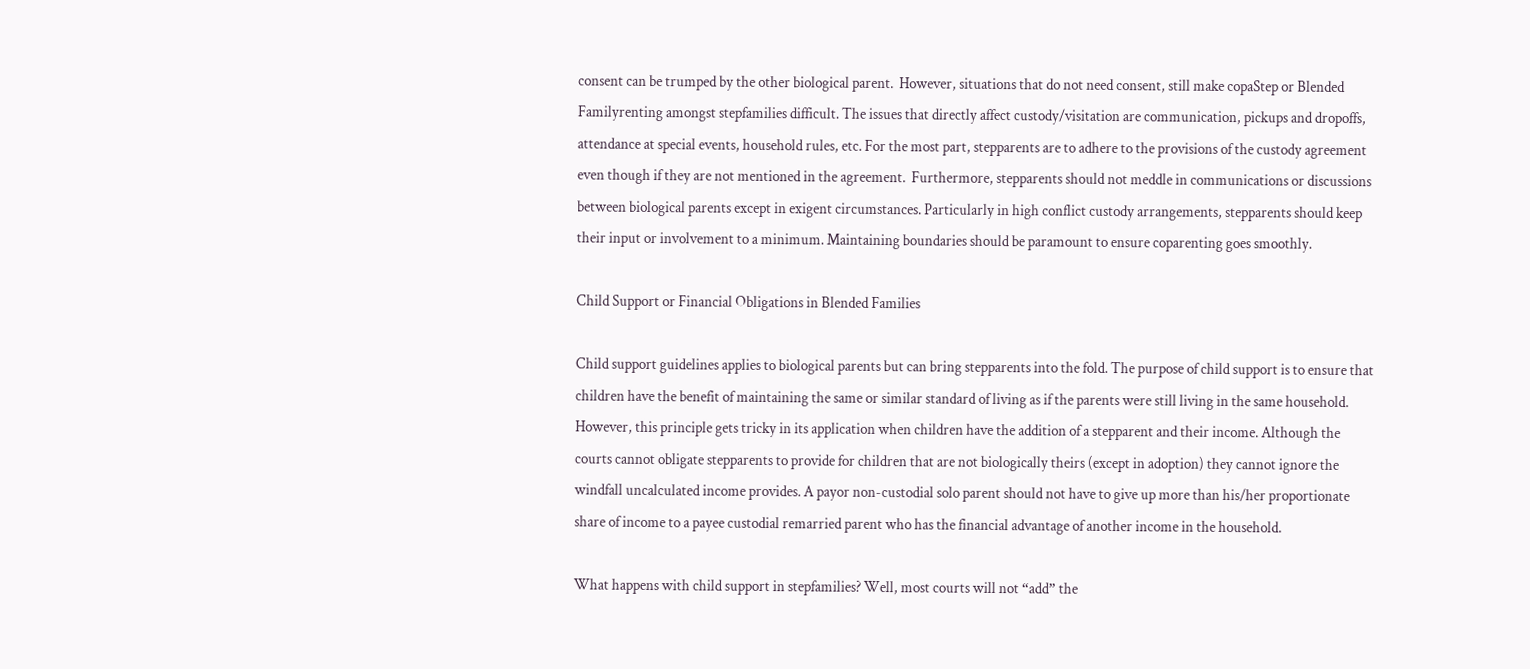consent can be trumped by the other biological parent.  However, situations that do not need consent, still make copaStep or Blended Familyrenting amongst stepfamilies difficult. The issues that directly affect custody/visitation are communication, pickups and dropoffs, attendance at special events, household rules, etc. For the most part, stepparents are to adhere to the provisions of the custody agreement even though if they are not mentioned in the agreement.  Furthermore, stepparents should not meddle in communications or discussions between biological parents except in exigent circumstances. Particularly in high conflict custody arrangements, stepparents should keep their input or involvement to a minimum. Maintaining boundaries should be paramount to ensure coparenting goes smoothly.

Child Support or Financial Obligations in Blended Families

Child support guidelines applies to biological parents but can bring stepparents into the fold. The purpose of child support is to ensure that children have the benefit of maintaining the same or similar standard of living as if the parents were still living in the same household. However, this principle gets tricky in its application when children have the addition of a stepparent and their income. Although the courts cannot obligate stepparents to provide for children that are not biologically theirs (except in adoption) they cannot ignore the windfall uncalculated income provides. A payor non-custodial solo parent should not have to give up more than his/her proportionate share of income to a payee custodial remarried parent who has the financial advantage of another income in the household.

What happens with child support in stepfamilies? Well, most courts will not “add” the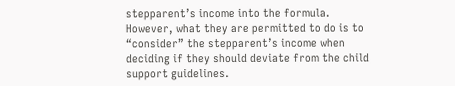stepparent’s income into the formula.  However, what they are permitted to do is to “consider” the stepparent’s income when deciding if they should deviate from the child support guidelines.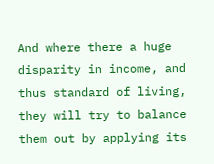And where there a huge disparity in income, and thus standard of living, they will try to balance them out by applying its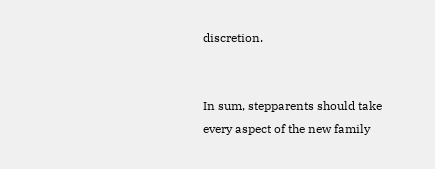discretion.


In sum, stepparents should take every aspect of the new family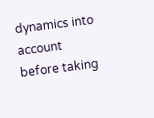dynamics into account before taking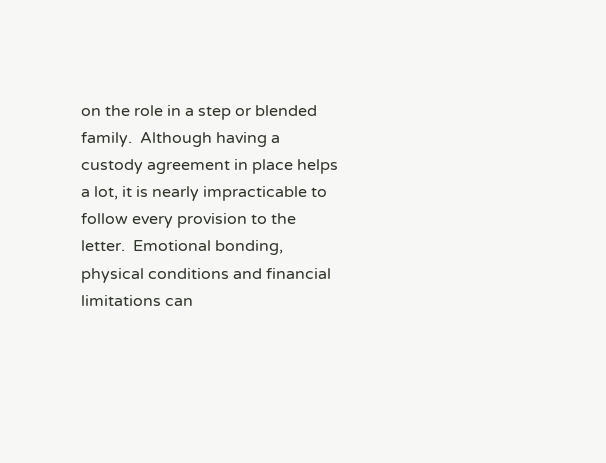on the role in a step or blended family.  Although having a custody agreement in place helps a lot, it is nearly impracticable to follow every provision to the letter.  Emotional bonding, physical conditions and financial limitations can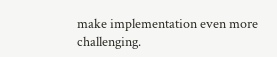make implementation even more challenging.